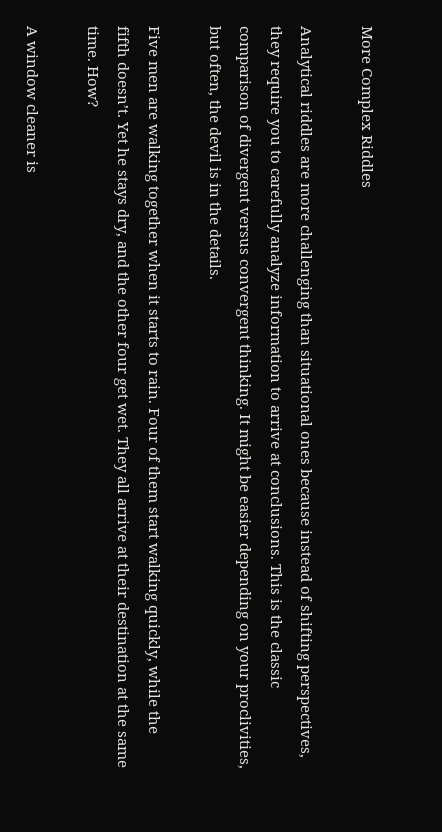More Complex Riddles

Analytical riddles are more challenging than situational ones because instead of shifting perspectives, they require you to carefully analyze information to arrive at conclusions. This is the classic comparison of divergent versus convergent thinking. It might be easier depending on your proclivities, but often, the devil is in the details.

Five men are walking together when it starts to rain. Four of them start walking quickly, while the fifth doesn’t. Yet he stays dry, and the other four get wet. They all arrive at their destination at the same time. How?

A window cleaner is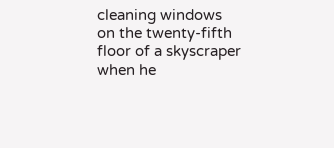cleaning windows on the twenty-fifth floor of a skyscraper when he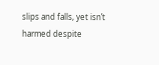slips and falls, yet isn’t harmed despite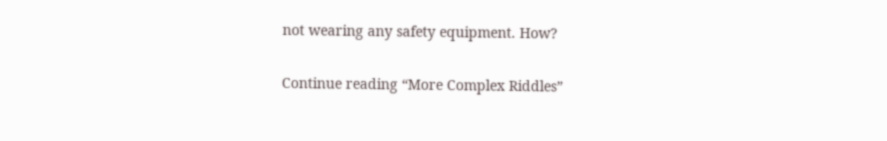not wearing any safety equipment. How?

Continue reading “More Complex Riddles”